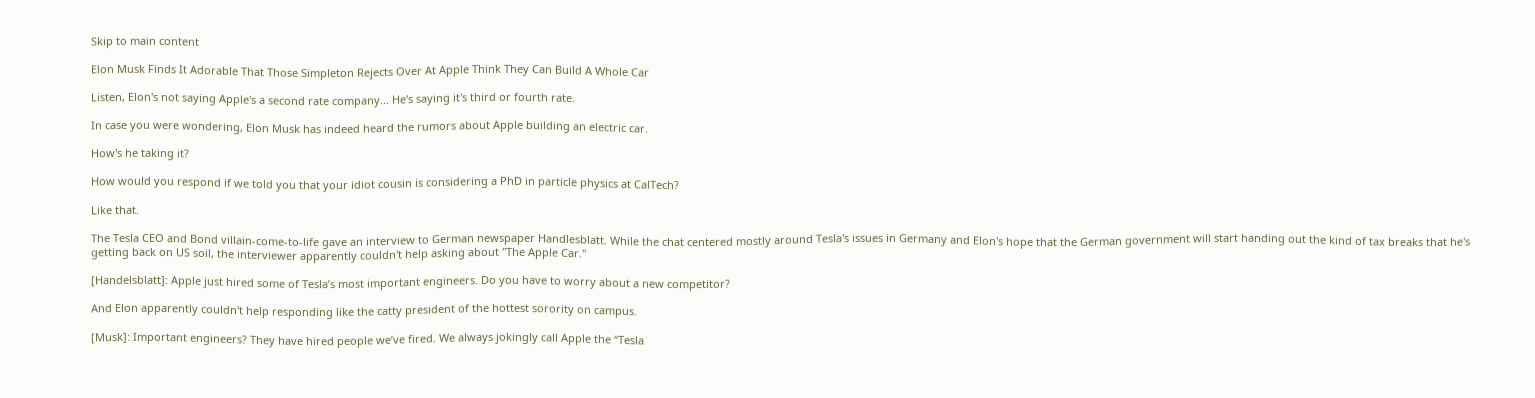Skip to main content

Elon Musk Finds It Adorable That Those Simpleton Rejects Over At Apple Think They Can Build A Whole Car

Listen, Elon's not saying Apple's a second rate company... He's saying it's third or fourth rate.

In case you were wondering, Elon Musk has indeed heard the rumors about Apple building an electric car.

How's he taking it?

How would you respond if we told you that your idiot cousin is considering a PhD in particle physics at CalTech?

Like that.

The Tesla CEO and Bond villain-come-to-life gave an interview to German newspaper Handlesblatt. While the chat centered mostly around Tesla's issues in Germany and Elon's hope that the German government will start handing out the kind of tax breaks that he's getting back on US soil, the interviewer apparently couldn't help asking about "The Apple Car."

[Handelsblatt]: Apple just hired some of Tesla’s most important engineers. Do you have to worry about a new competitor?

And Elon apparently couldn't help responding like the catty president of the hottest sorority on campus.

[Musk]: Important engineers? They have hired people we’ve fired. We always jokingly call Apple the “Tesla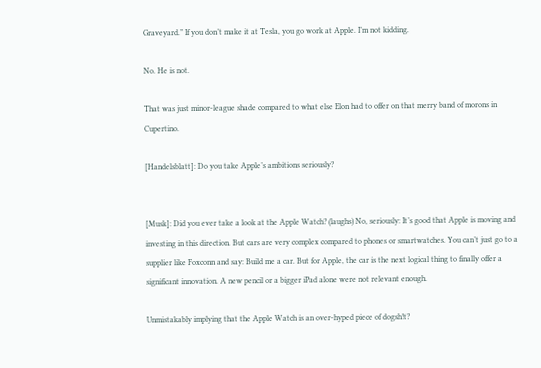Graveyard.” If you don’t make it at Tesla, you go work at Apple. I’m not kidding.

No. He is not.

That was just minor-league shade compared to what else Elon had to offer on that merry band of morons in Cupertino.

[Handelsblatt]: Do you take Apple’s ambitions seriously?


[Musk]: Did you ever take a look at the Apple Watch? (laughs) No, seriously: It’s good that Apple is moving and investing in this direction. But cars are very complex compared to phones or smartwatches. You can’t just go to a supplier like Foxconn and say: Build me a car. But for Apple, the car is the next logical thing to finally offer a significant innovation. A new pencil or a bigger iPad alone were not relevant enough.

Unmistakably implying that the Apple Watch is an over-hyped piece of dogsh!t?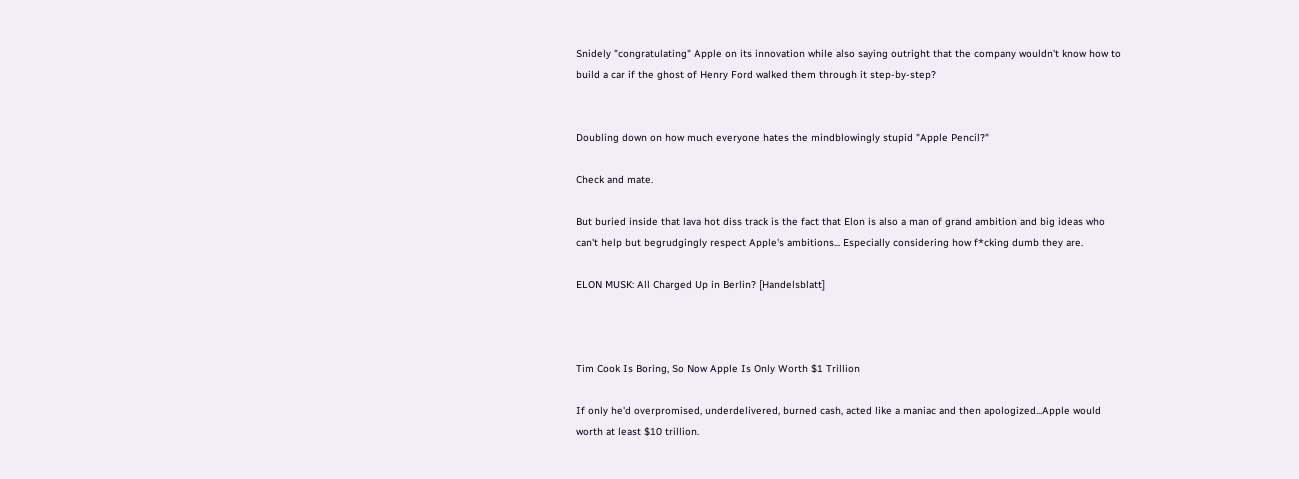Snidely "congratulating" Apple on its innovation while also saying outright that the company wouldn't know how to build a car if the ghost of Henry Ford walked them through it step-by-step?


Doubling down on how much everyone hates the mindblowingly stupid "Apple Pencil?"

Check and mate.

But buried inside that lava hot diss track is the fact that Elon is also a man of grand ambition and big ideas who can't help but begrudgingly respect Apple's ambitions... Especially considering how f*cking dumb they are.

ELON MUSK: All Charged Up in Berlin? [Handelsblatt]



Tim Cook Is Boring, So Now Apple Is Only Worth $1 Trillion

If only he'd overpromised, underdelivered, burned cash, acted like a maniac and then apologized...Apple would worth at least $10 trillion.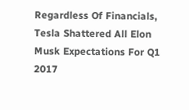Regardless Of Financials, Tesla Shattered All Elon Musk Expectations For Q1 2017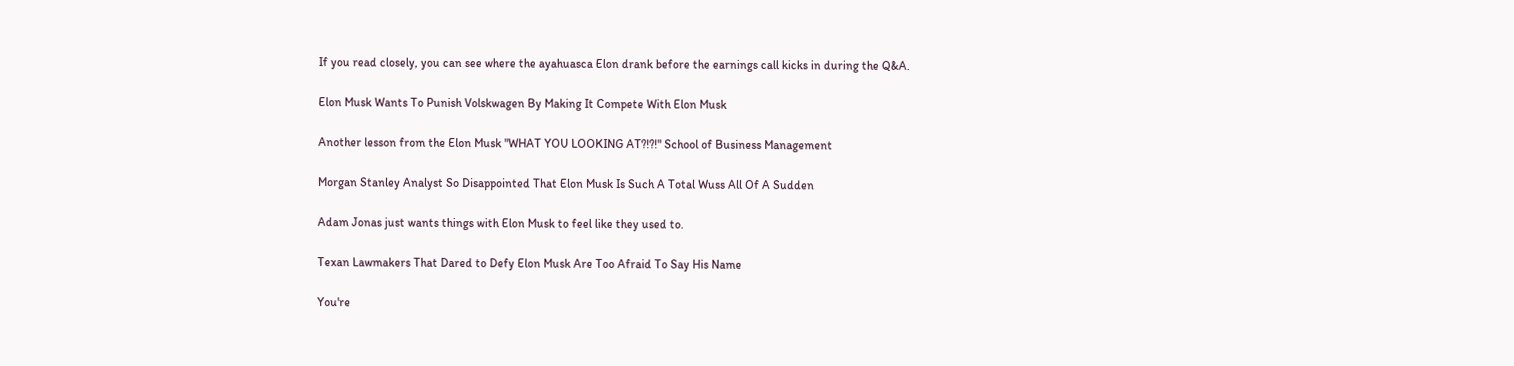If you read closely, you can see where the ayahuasca Elon drank before the earnings call kicks in during the Q&A.

Elon Musk Wants To Punish Volskwagen By Making It Compete With Elon Musk

Another lesson from the Elon Musk "WHAT YOU LOOKING AT?!?!" School of Business Management

Morgan Stanley Analyst So Disappointed That Elon Musk Is Such A Total Wuss All Of A Sudden

Adam Jonas just wants things with Elon Musk to feel like they used to.

Texan Lawmakers That Dared to Defy Elon Musk Are Too Afraid To Say His Name

You're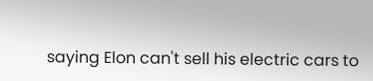saying Elon can't sell his electric cars to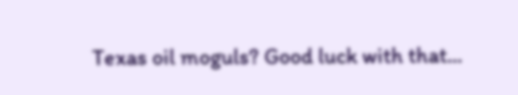Texas oil moguls? Good luck with that...